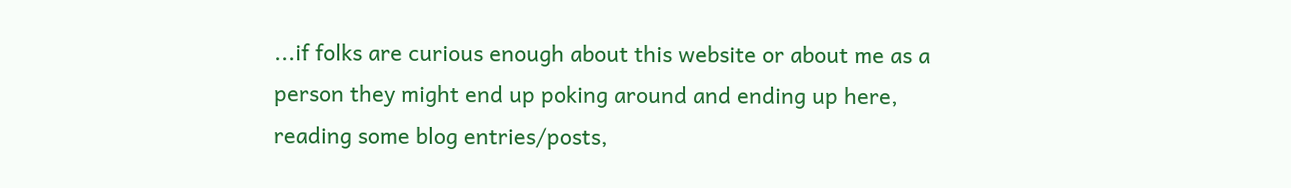...if folks are curious enough about this website or about me as a person they might end up poking around and ending up here, reading some blog entries/posts,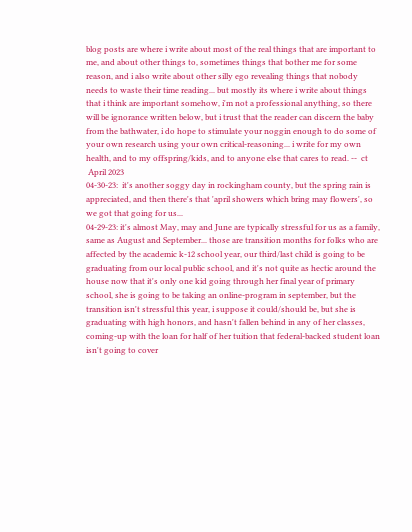blog posts are where i write about most of the real things that are important to me, and about other things to, sometimes things that bother me for some reason, and i also write about other silly ego revealing things that nobody needs to waste their time reading... but mostly its where i write about things that i think are important somehow, i'm not a professional anything, so there will be ignorance written below, but i trust that the reader can discern the baby from the bathwater, i do hope to stimulate your noggin enough to do some of your own research using your own critical-reasoning... i write for my own health, and to my offspring/kids, and to anyone else that cares to read. --  ct
 April 2023
04-30-23:  it's another soggy day in rockingham county, but the spring rain is appreciated, and then there's that 'april showers which bring may flowers', so we got that going for us...
04-29-23: it's almost May, may and June are typically stressful for us as a family, same as August and September... those are transition months for folks who are affected by the academic k-12 school year, our third/last child is going to be graduating from our local public school, and it's not quite as hectic around the house now that it's only one kid going through her final year of primary school, she is going to be taking an online-program in september, but the transition isn't stressful this year, i suppose it could/should be, but she is graduating with high honors, and hasn't fallen behind in any of her classes, coming-up with the loan for half of her tuition that federal-backed student loan isn't going to cover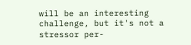will be an interesting challenge, but it's not a stressor per-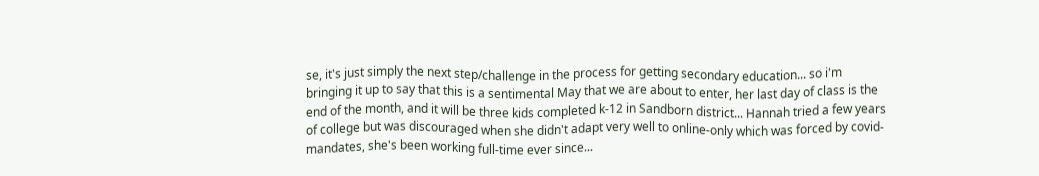se, it's just simply the next step/challenge in the process for getting secondary education... so i'm bringing it up to say that this is a sentimental May that we are about to enter, her last day of class is the end of the month, and it will be three kids completed k-12 in Sandborn district... Hannah tried a few years of college but was discouraged when she didn't adapt very well to online-only which was forced by covid-mandates, she's been working full-time ever since...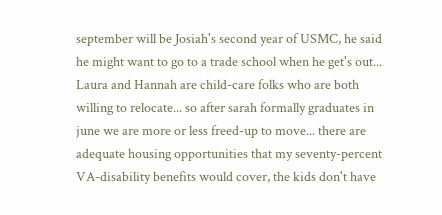september will be Josiah's second year of USMC, he said he might want to go to a trade school when he get's out... Laura and Hannah are child-care folks who are both willing to relocate... so after sarah formally graduates in june we are more or less freed-up to move... there are adequate housing opportunities that my seventy-percent VA-disability benefits would cover, the kids don't have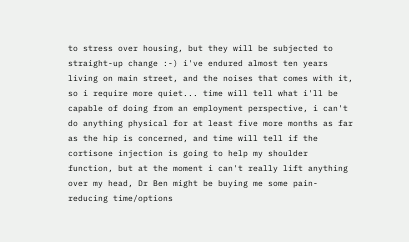to stress over housing, but they will be subjected to straight-up change :-) i've endured almost ten years living on main street, and the noises that comes with it, so i require more quiet... time will tell what i'll be capable of doing from an employment perspective, i can't do anything physical for at least five more months as far as the hip is concerned, and time will tell if the cortisone injection is going to help my shoulder function, but at the moment i can't really lift anything over my head, Dr Ben might be buying me some pain-reducing time/options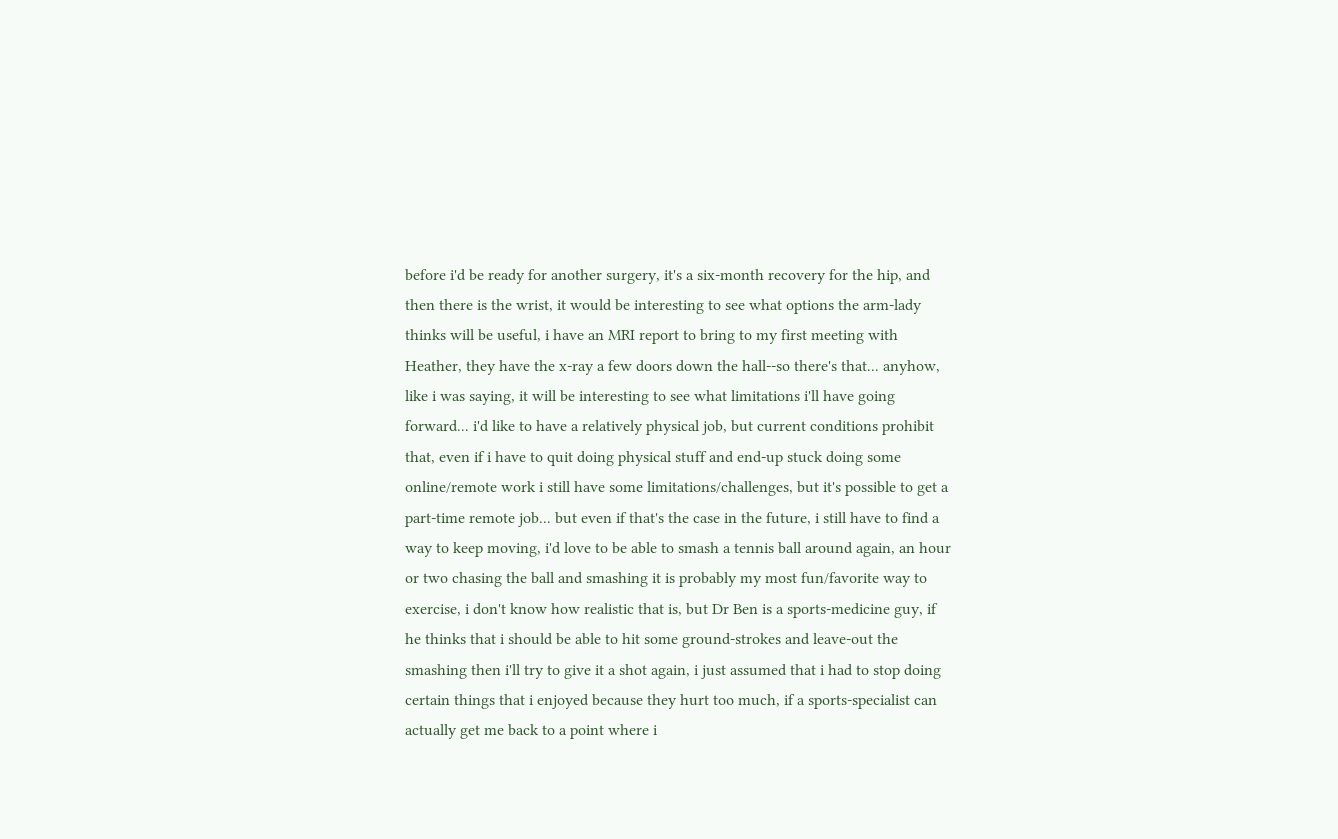before i'd be ready for another surgery, it's a six-month recovery for the hip, and then there is the wrist, it would be interesting to see what options the arm-lady thinks will be useful, i have an MRI report to bring to my first meeting with Heather, they have the x-ray a few doors down the hall--so there's that... anyhow, like i was saying, it will be interesting to see what limitations i'll have going forward... i'd like to have a relatively physical job, but current conditions prohibit that, even if i have to quit doing physical stuff and end-up stuck doing some online/remote work i still have some limitations/challenges, but it's possible to get a part-time remote job... but even if that's the case in the future, i still have to find a way to keep moving, i'd love to be able to smash a tennis ball around again, an hour or two chasing the ball and smashing it is probably my most fun/favorite way to exercise, i don't know how realistic that is, but Dr Ben is a sports-medicine guy, if he thinks that i should be able to hit some ground-strokes and leave-out the smashing then i'll try to give it a shot again, i just assumed that i had to stop doing certain things that i enjoyed because they hurt too much, if a sports-specialist can actually get me back to a point where i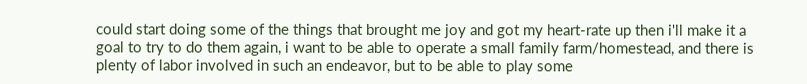could start doing some of the things that brought me joy and got my heart-rate up then i'll make it a goal to try to do them again, i want to be able to operate a small family farm/homestead, and there is plenty of labor involved in such an endeavor, but to be able to play some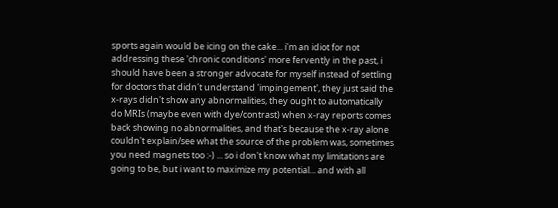sports again would be icing on the cake... i'm an idiot for not addressing these 'chronic conditions' more fervently in the past, i should have been a stronger advocate for myself instead of settling for doctors that didn't understand 'impingement', they just said the x-rays didn't show any abnormalities, they ought to automatically do MRIs (maybe even with dye/contrast) when x-ray reports comes back showing no abnormalities, and that's because the x-ray alone couldn't explain/see what the source of the problem was, sometimes you need magnets too :-) ... so i don't know what my limitations are going to be, but i want to maximize my potential... and with all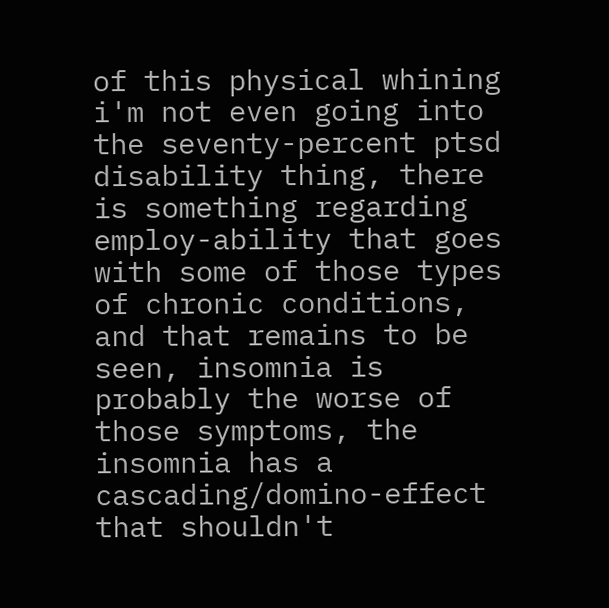of this physical whining i'm not even going into the seventy-percent ptsd disability thing, there is something regarding employ-ability that goes with some of those types of chronic conditions, and that remains to be seen, insomnia is probably the worse of those symptoms, the insomnia has a cascading/domino-effect that shouldn't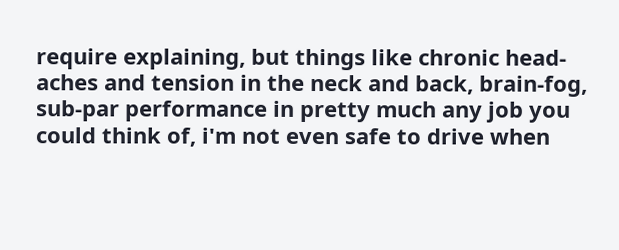require explaining, but things like chronic head-aches and tension in the neck and back, brain-fog, sub-par performance in pretty much any job you could think of, i'm not even safe to drive when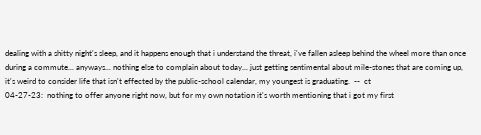dealing with a shitty night's sleep, and it happens enough that i understand the threat, i've fallen asleep behind the wheel more than once during a commute... anyways... nothing else to complain about today... just getting sentimental about mile-stones that are coming up, it's weird to consider life that isn't effected by the public-school calendar, my youngest is graduating.  --  ct
04-27-23:  nothing to offer anyone right now, but for my own notation it's worth mentioning that i got my first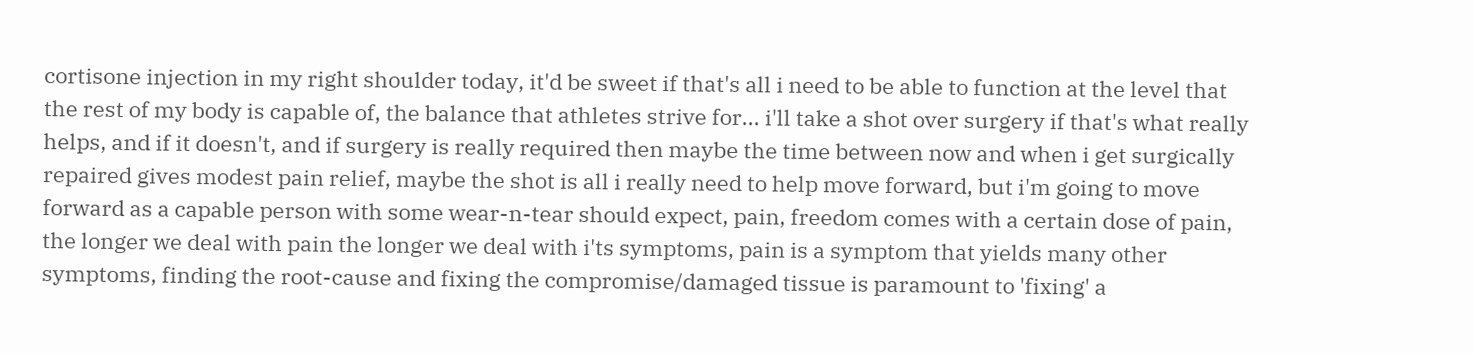cortisone injection in my right shoulder today, it'd be sweet if that's all i need to be able to function at the level that the rest of my body is capable of, the balance that athletes strive for... i'll take a shot over surgery if that's what really helps, and if it doesn't, and if surgery is really required then maybe the time between now and when i get surgically repaired gives modest pain relief, maybe the shot is all i really need to help move forward, but i'm going to move forward as a capable person with some wear-n-tear should expect, pain, freedom comes with a certain dose of pain, the longer we deal with pain the longer we deal with i'ts symptoms, pain is a symptom that yields many other symptoms, finding the root-cause and fixing the compromise/damaged tissue is paramount to 'fixing' a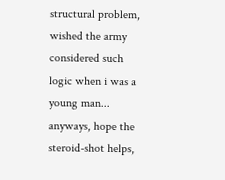structural problem, wished the army considered such logic when i was a young man... anyways, hope the steroid-shot helps,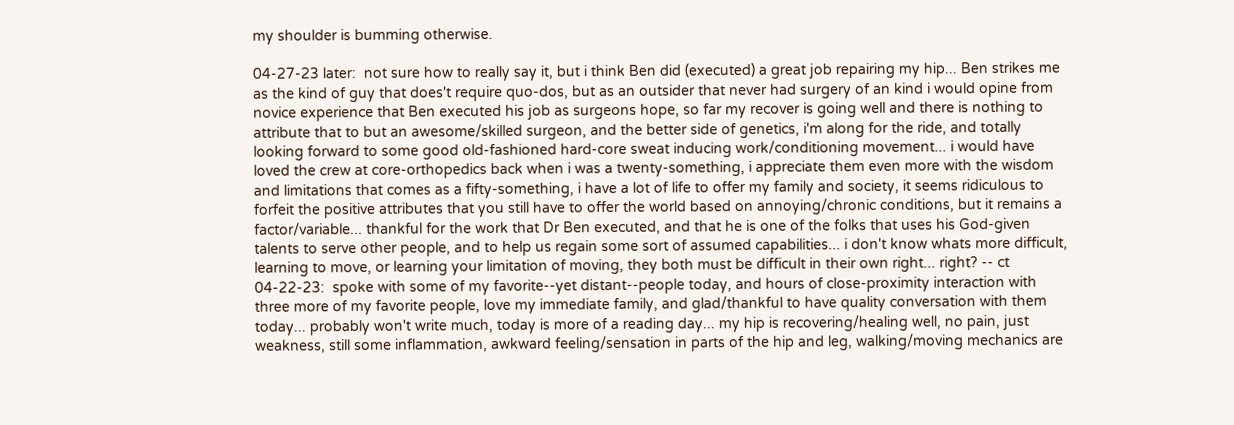my shoulder is bumming otherwise.

04-27-23 later:  not sure how to really say it, but i think Ben did (executed) a great job repairing my hip... Ben strikes me as the kind of guy that does't require quo-dos, but as an outsider that never had surgery of an kind i would opine from novice experience that Ben executed his job as surgeons hope, so far my recover is going well and there is nothing to attribute that to but an awesome/skilled surgeon, and the better side of genetics, i'm along for the ride, and totally looking forward to some good old-fashioned hard-core sweat inducing work/conditioning movement... i would have loved the crew at core-orthopedics back when i was a twenty-something, i appreciate them even more with the wisdom and limitations that comes as a fifty-something, i have a lot of life to offer my family and society, it seems ridiculous to forfeit the positive attributes that you still have to offer the world based on annoying/chronic conditions, but it remains a factor/variable... thankful for the work that Dr Ben executed, and that he is one of the folks that uses his God-given talents to serve other people, and to help us regain some sort of assumed capabilities... i don't know whats more difficult, learning to move, or learning your limitation of moving, they both must be difficult in their own right... right? -- ct
04-22-23:  spoke with some of my favorite--yet distant--people today, and hours of close-proximity interaction with three more of my favorite people, love my immediate family, and glad/thankful to have quality conversation with them today... probably won't write much, today is more of a reading day... my hip is recovering/healing well, no pain, just weakness, still some inflammation, awkward feeling/sensation in parts of the hip and leg, walking/moving mechanics are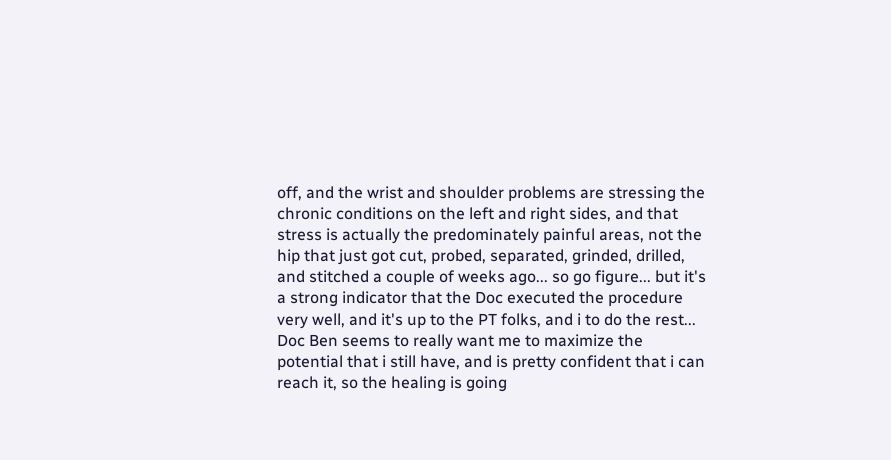off, and the wrist and shoulder problems are stressing the chronic conditions on the left and right sides, and that stress is actually the predominately painful areas, not the hip that just got cut, probed, separated, grinded, drilled, and stitched a couple of weeks ago... so go figure... but it's a strong indicator that the Doc executed the procedure very well, and it's up to the PT folks, and i to do the rest... Doc Ben seems to really want me to maximize the potential that i still have, and is pretty confident that i can reach it, so the healing is going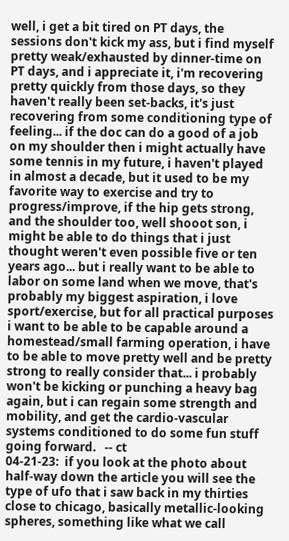well, i get a bit tired on PT days, the sessions don't kick my ass, but i find myself pretty weak/exhausted by dinner-time on PT days, and i appreciate it, i'm recovering pretty quickly from those days, so they haven't really been set-backs, it's just recovering from some conditioning type of feeling... if the doc can do a good of a job on my shoulder then i might actually have some tennis in my future, i haven't played in almost a decade, but it used to be my favorite way to exercise and try to progress/improve, if the hip gets strong, and the shoulder too, well shooot son, i might be able to do things that i just thought weren't even possible five or ten years ago... but i really want to be able to labor on some land when we move, that's probably my biggest aspiration, i love sport/exercise, but for all practical purposes i want to be able to be capable around a homestead/small farming operation, i have to be able to move pretty well and be pretty strong to really consider that... i probably won't be kicking or punching a heavy bag again, but i can regain some strength and mobility, and get the cardio-vascular systems conditioned to do some fun stuff going forward.   -- ct
04-21-23:  if you look at the photo about half-way down the article you will see the type of ufo that i saw back in my thirties close to chicago, basically metallic-looking spheres, something like what we call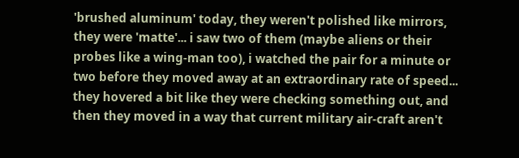'brushed aluminum' today, they weren't polished like mirrors, they were 'matte'... i saw two of them (maybe aliens or their probes like a wing-man too), i watched the pair for a minute or two before they moved away at an extraordinary rate of speed... they hovered a bit like they were checking something out, and then they moved in a way that current military air-craft aren't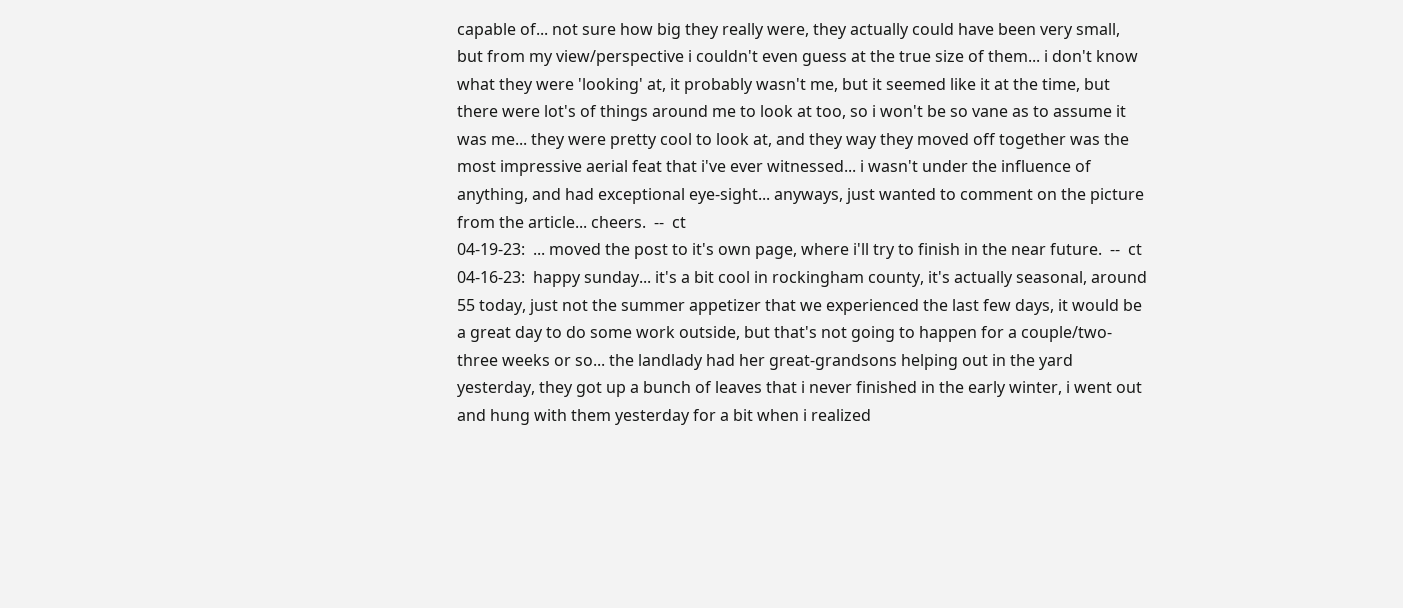capable of... not sure how big they really were, they actually could have been very small, but from my view/perspective i couldn't even guess at the true size of them... i don't know what they were 'looking' at, it probably wasn't me, but it seemed like it at the time, but there were lot's of things around me to look at too, so i won't be so vane as to assume it was me... they were pretty cool to look at, and they way they moved off together was the most impressive aerial feat that i've ever witnessed... i wasn't under the influence of anything, and had exceptional eye-sight... anyways, just wanted to comment on the picture from the article... cheers.  --  ct
04-19-23:  ... moved the post to it's own page, where i'll try to finish in the near future.  --  ct
04-16-23:  happy sunday... it's a bit cool in rockingham county, it's actually seasonal, around 55 today, just not the summer appetizer that we experienced the last few days, it would be a great day to do some work outside, but that's not going to happen for a couple/two-three weeks or so... the landlady had her great-grandsons helping out in the yard yesterday, they got up a bunch of leaves that i never finished in the early winter, i went out and hung with them yesterday for a bit when i realized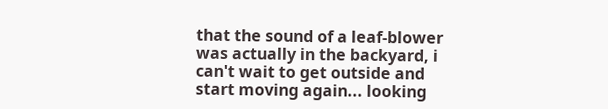that the sound of a leaf-blower was actually in the backyard, i can't wait to get outside and start moving again... looking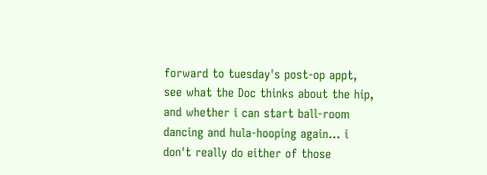forward to tuesday's post-op appt, see what the Doc thinks about the hip, and whether i can start ball-room dancing and hula-hooping again... i don't really do either of those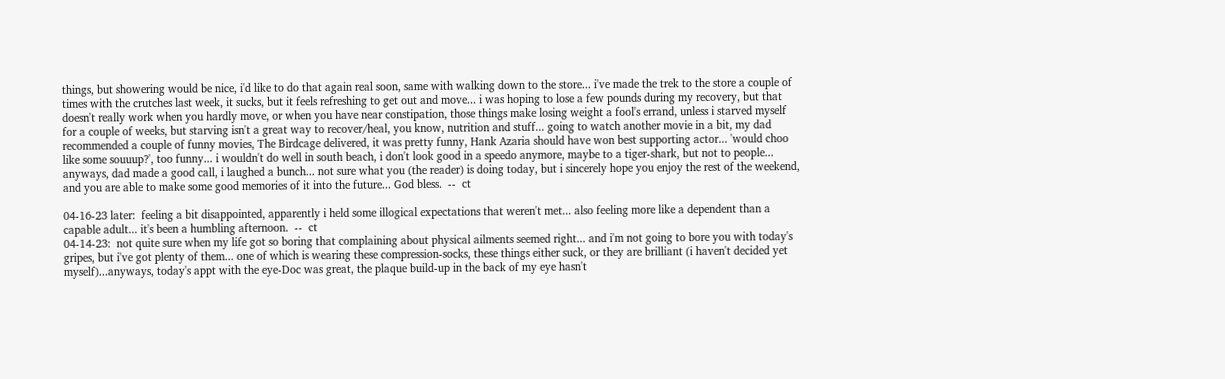things, but showering would be nice, i'd like to do that again real soon, same with walking down to the store... i've made the trek to the store a couple of times with the crutches last week, it sucks, but it feels refreshing to get out and move... i was hoping to lose a few pounds during my recovery, but that doesn't really work when you hardly move, or when you have near constipation, those things make losing weight a fool's errand, unless i starved myself for a couple of weeks, but starving isn't a great way to recover/heal, you know, nutrition and stuff... going to watch another movie in a bit, my dad recommended a couple of funny movies, The Birdcage delivered, it was pretty funny, Hank Azaria should have won best supporting actor... 'would choo like some souuup?', too funny... i wouldn't do well in south beach, i don't look good in a speedo anymore, maybe to a tiger-shark, but not to people... anyways, dad made a good call, i laughed a bunch... not sure what you (the reader) is doing today, but i sincerely hope you enjoy the rest of the weekend, and you are able to make some good memories of it into the future... God bless.  --  ct

04-16-23 later:  feeling a bit disappointed, apparently i held some illogical expectations that weren't met... also feeling more like a dependent than a capable adult... it's been a humbling afternoon.  --  ct
04-14-23:  not quite sure when my life got so boring that complaining about physical ailments seemed right... and i'm not going to bore you with today's gripes, but i've got plenty of them... one of which is wearing these compression-socks, these things either suck, or they are brilliant (i haven't decided yet myself)...anyways, today's appt with the eye-Doc was great, the plaque build-up in the back of my eye hasn't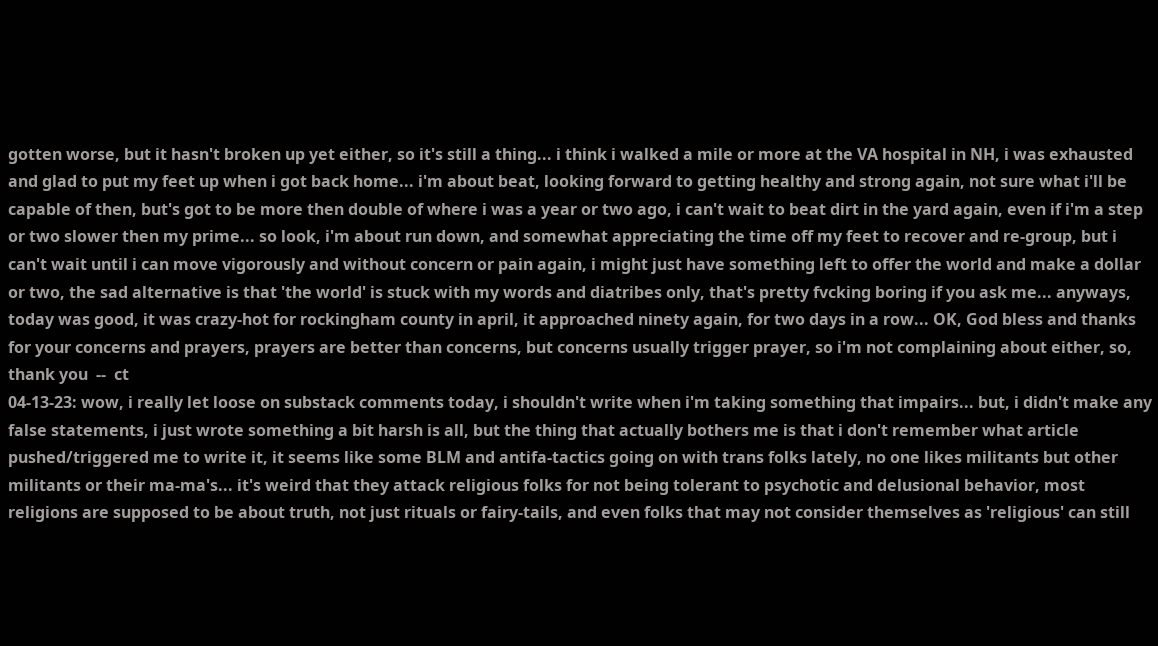gotten worse, but it hasn't broken up yet either, so it's still a thing... i think i walked a mile or more at the VA hospital in NH, i was exhausted and glad to put my feet up when i got back home... i'm about beat, looking forward to getting healthy and strong again, not sure what i'll be capable of then, but's got to be more then double of where i was a year or two ago, i can't wait to beat dirt in the yard again, even if i'm a step or two slower then my prime... so look, i'm about run down, and somewhat appreciating the time off my feet to recover and re-group, but i can't wait until i can move vigorously and without concern or pain again, i might just have something left to offer the world and make a dollar or two, the sad alternative is that 'the world' is stuck with my words and diatribes only, that's pretty fvcking boring if you ask me... anyways, today was good, it was crazy-hot for rockingham county in april, it approached ninety again, for two days in a row... OK, God bless and thanks for your concerns and prayers, prayers are better than concerns, but concerns usually trigger prayer, so i'm not complaining about either, so, thank you  --  ct
04-13-23: wow, i really let loose on substack comments today, i shouldn't write when i'm taking something that impairs... but, i didn't make any false statements, i just wrote something a bit harsh is all, but the thing that actually bothers me is that i don't remember what article pushed/triggered me to write it, it seems like some BLM and antifa-tactics going on with trans folks lately, no one likes militants but other militants or their ma-ma's... it's weird that they attack religious folks for not being tolerant to psychotic and delusional behavior, most religions are supposed to be about truth, not just rituals or fairy-tails, and even folks that may not consider themselves as 'religious' can still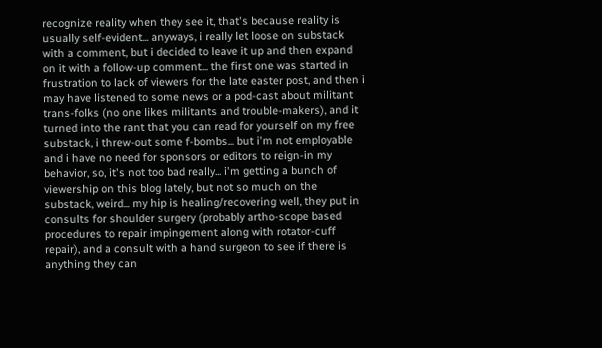recognize reality when they see it, that's because reality is usually self-evident... anyways, i really let loose on substack with a comment, but i decided to leave it up and then expand on it with a follow-up comment... the first one was started in frustration to lack of viewers for the late easter post, and then i may have listened to some news or a pod-cast about militant trans-folks (no one likes militants and trouble-makers), and it turned into the rant that you can read for yourself on my free substack, i threw-out some f-bombs... but i'm not employable and i have no need for sponsors or editors to reign-in my behavior, so, it's not too bad really... i'm getting a bunch of viewership on this blog lately, but not so much on the substack, weird... my hip is healing/recovering well, they put in consults for shoulder surgery (probably artho-scope based procedures to repair impingement along with rotator-cuff repair), and a consult with a hand surgeon to see if there is anything they can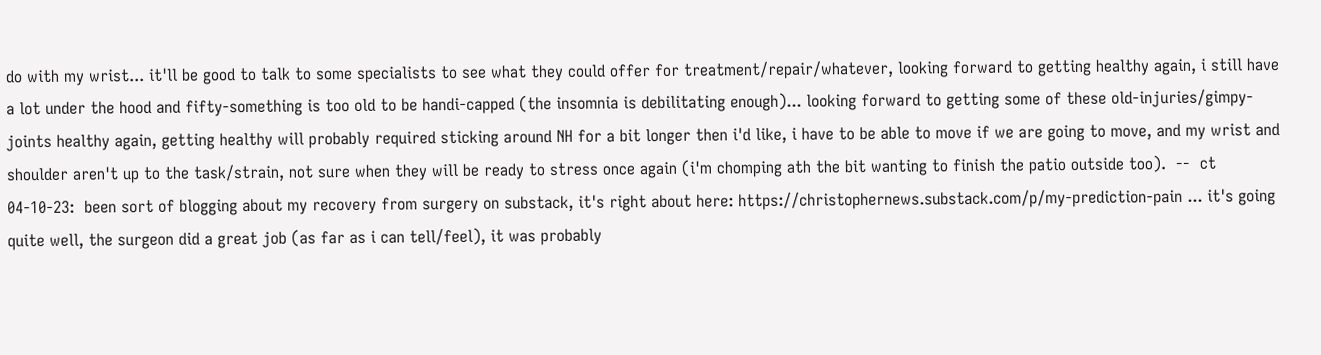do with my wrist... it'll be good to talk to some specialists to see what they could offer for treatment/repair/whatever, looking forward to getting healthy again, i still have a lot under the hood and fifty-something is too old to be handi-capped (the insomnia is debilitating enough)... looking forward to getting some of these old-injuries/gimpy-joints healthy again, getting healthy will probably required sticking around NH for a bit longer then i'd like, i have to be able to move if we are going to move, and my wrist and shoulder aren't up to the task/strain, not sure when they will be ready to stress once again (i'm chomping ath the bit wanting to finish the patio outside too).  --  ct
04-10-23:  been sort of blogging about my recovery from surgery on substack, it's right about here: https://christophernews.substack.com/p/my-prediction-pain ... it's going quite well, the surgeon did a great job (as far as i can tell/feel), it was probably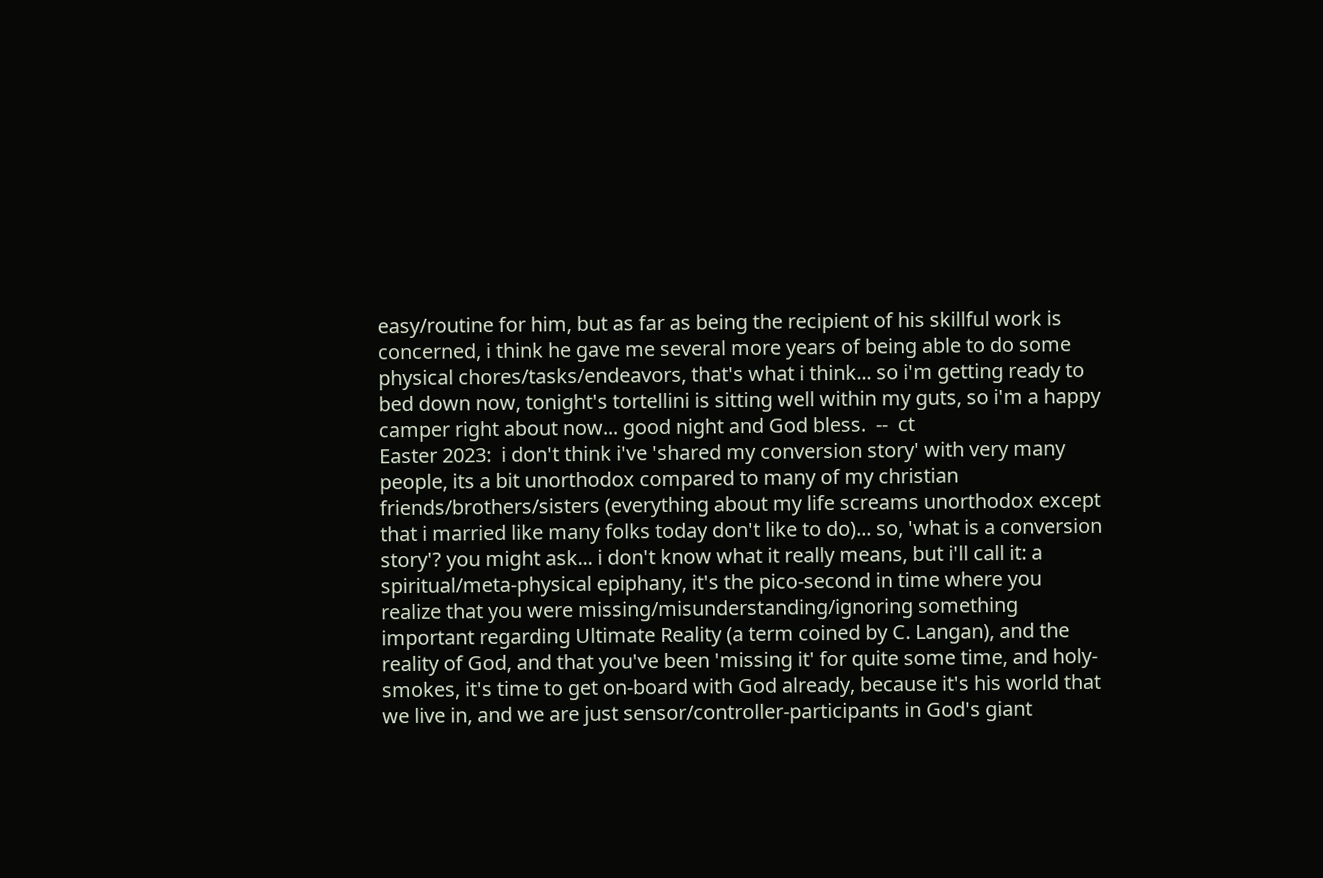easy/routine for him, but as far as being the recipient of his skillful work is concerned, i think he gave me several more years of being able to do some physical chores/tasks/endeavors, that's what i think... so i'm getting ready to bed down now, tonight's tortellini is sitting well within my guts, so i'm a happy camper right about now... good night and God bless.  --  ct
Easter 2023:  i don't think i've 'shared my conversion story' with very many people, its a bit unorthodox compared to many of my christian friends/brothers/sisters (everything about my life screams unorthodox except that i married like many folks today don't like to do)... so, 'what is a conversion story'? you might ask... i don't know what it really means, but i'll call it: a spiritual/meta-physical epiphany, it's the pico-second in time where you realize that you were missing/misunderstanding/ignoring something important regarding Ultimate Reality (a term coined by C. Langan), and the reality of God, and that you've been 'missing it' for quite some time, and holy-smokes, it's time to get on-board with God already, because it's his world that we live in, and we are just sensor/controller-participants in God's giant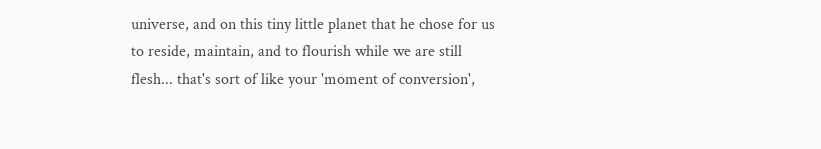universe, and on this tiny little planet that he chose for us to reside, maintain, and to flourish while we are still flesh... that's sort of like your 'moment of conversion',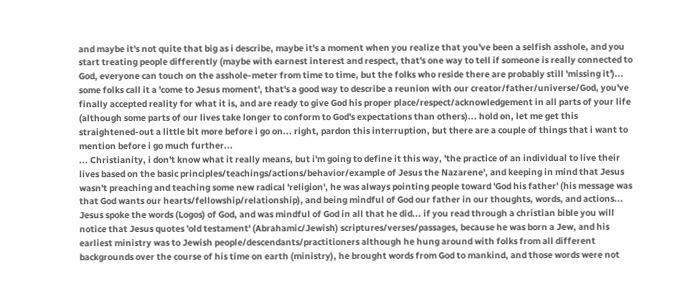and maybe it's not quite that big as i describe, maybe it's a moment when you realize that you've been a selfish asshole, and you start treating people differently (maybe with earnest interest and respect, that's one way to tell if someone is really connected to God, everyone can touch on the asshole-meter from time to time, but the folks who reside there are probably still 'missing it')... some folks call it a 'come to Jesus moment', that's a good way to describe a reunion with our creator/father/universe/God, you've finally accepted reality for what it is, and are ready to give God his proper place/respect/acknowledgement in all parts of your life (although some parts of our lives take longer to conform to God's expectations than others)... hold on, let me get this straightened-out a little bit more before i go on... right, pardon this interruption, but there are a couple of things that i want to mention before i go much further...
... Christianity, i don't know what it really means, but i'm going to define it this way, 'the practice of an individual to live their lives based on the basic principles/teachings/actions/behavior/example of Jesus the Nazarene', and keeping in mind that Jesus wasn't preaching and teaching some new radical 'religion', he was always pointing people toward 'God his father' (his message was that God wants our hearts/fellowship/relationship), and being mindful of God our father in our thoughts, words, and actions... Jesus spoke the words (Logos) of God, and was mindful of God in all that he did... if you read through a christian bible you will notice that Jesus quotes 'old testament' (Abrahamic/Jewish) scriptures/verses/passages, because he was born a Jew, and his earliest ministry was to Jewish people/descendants/practitioners although he hung around with folks from all different backgrounds over the course of his time on earth (ministry), he brought words from God to mankind, and those words were not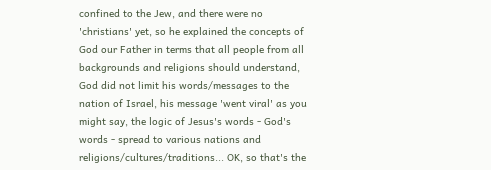confined to the Jew, and there were no 'christians' yet, so he explained the concepts of God our Father in terms that all people from all backgrounds and religions should understand, God did not limit his words/messages to the nation of Israel, his message 'went viral' as you might say, the logic of Jesus's words - God's words - spread to various nations and religions/cultures/traditions... OK, so that's the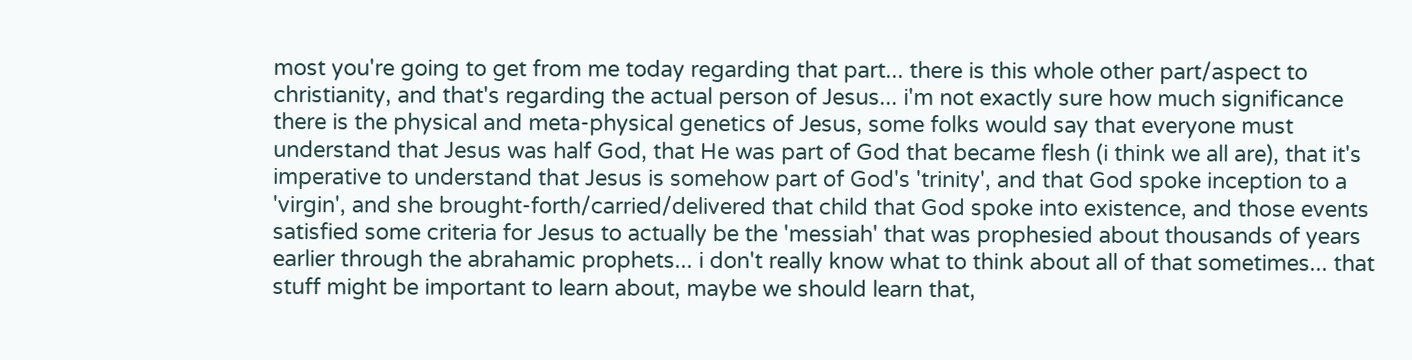most you're going to get from me today regarding that part... there is this whole other part/aspect to christianity, and that's regarding the actual person of Jesus... i'm not exactly sure how much significance there is the physical and meta-physical genetics of Jesus, some folks would say that everyone must understand that Jesus was half God, that He was part of God that became flesh (i think we all are), that it's imperative to understand that Jesus is somehow part of God's 'trinity', and that God spoke inception to a 'virgin', and she brought-forth/carried/delivered that child that God spoke into existence, and those events satisfied some criteria for Jesus to actually be the 'messiah' that was prophesied about thousands of years earlier through the abrahamic prophets... i don't really know what to think about all of that sometimes... that stuff might be important to learn about, maybe we should learn that,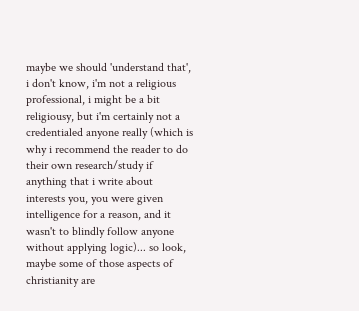maybe we should 'understand that', i don't know, i'm not a religious professional, i might be a bit religiousy, but i'm certainly not a credentialed anyone really (which is why i recommend the reader to do their own research/study if anything that i write about interests you, you were given intelligence for a reason, and it wasn't to blindly follow anyone without applying logic)... so look, maybe some of those aspects of christianity are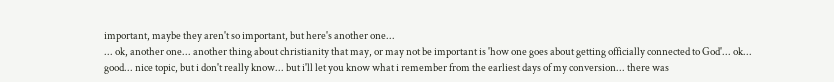important, maybe they aren't so important, but here's another one...
... ok, another one... another thing about christianity that may, or may not be important is 'how one goes about getting officially connected to God'... ok... good... nice topic, but i don't really know... but i'll let you know what i remember from the earliest days of my conversion... there was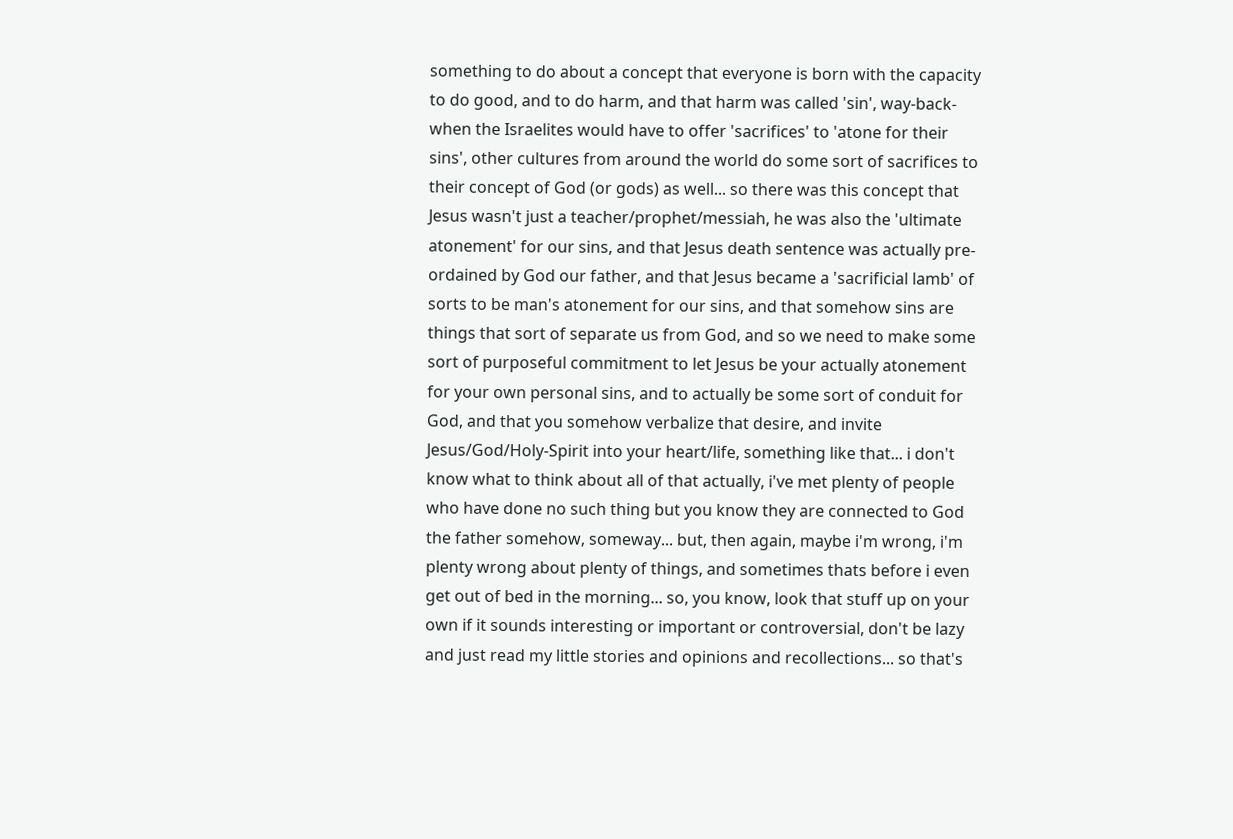something to do about a concept that everyone is born with the capacity to do good, and to do harm, and that harm was called 'sin', way-back-when the Israelites would have to offer 'sacrifices' to 'atone for their sins', other cultures from around the world do some sort of sacrifices to their concept of God (or gods) as well... so there was this concept that Jesus wasn't just a teacher/prophet/messiah, he was also the 'ultimate atonement' for our sins, and that Jesus death sentence was actually pre-ordained by God our father, and that Jesus became a 'sacrificial lamb' of sorts to be man's atonement for our sins, and that somehow sins are things that sort of separate us from God, and so we need to make some sort of purposeful commitment to let Jesus be your actually atonement for your own personal sins, and to actually be some sort of conduit for God, and that you somehow verbalize that desire, and invite Jesus/God/Holy-Spirit into your heart/life, something like that... i don't know what to think about all of that actually, i've met plenty of people who have done no such thing but you know they are connected to God the father somehow, someway... but, then again, maybe i'm wrong, i'm plenty wrong about plenty of things, and sometimes thats before i even get out of bed in the morning... so, you know, look that stuff up on your own if it sounds interesting or important or controversial, don't be lazy and just read my little stories and opinions and recollections... so that's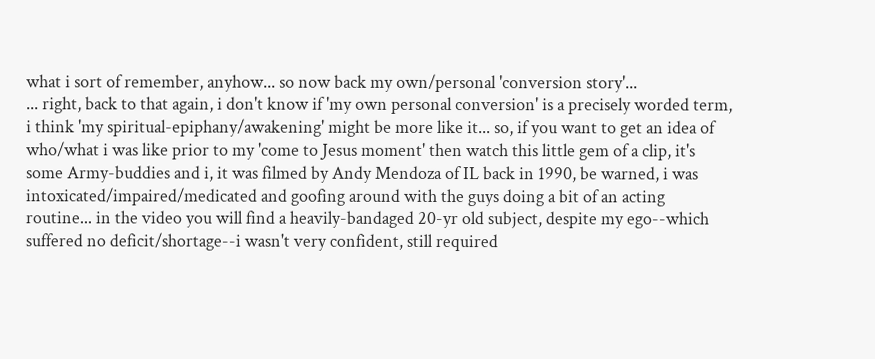what i sort of remember, anyhow... so now back my own/personal 'conversion story'...
... right, back to that again, i don't know if 'my own personal conversion' is a precisely worded term, i think 'my spiritual-epiphany/awakening' might be more like it... so, if you want to get an idea of who/what i was like prior to my 'come to Jesus moment' then watch this little gem of a clip, it's some Army-buddies and i, it was filmed by Andy Mendoza of IL back in 1990, be warned, i was intoxicated/impaired/medicated and goofing around with the guys doing a bit of an acting routine... in the video you will find a heavily-bandaged 20-yr old subject, despite my ego--which suffered no deficit/shortage--i wasn't very confident, still required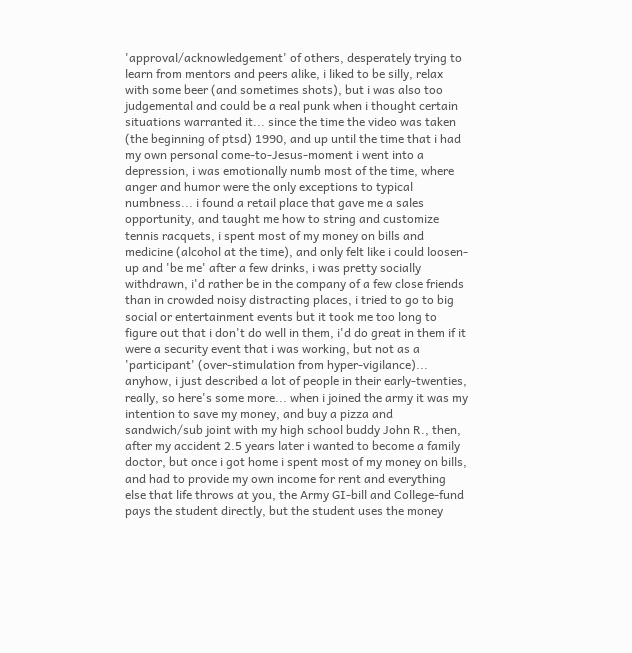'approval/acknowledgement' of others, desperately trying to learn from mentors and peers alike, i liked to be silly, relax with some beer (and sometimes shots), but i was also too judgemental and could be a real punk when i thought certain situations warranted it... since the time the video was taken (the beginning of ptsd) 1990, and up until the time that i had my own personal come-to-Jesus-moment i went into a depression, i was emotionally numb most of the time, where anger and humor were the only exceptions to typical numbness... i found a retail place that gave me a sales opportunity, and taught me how to string and customize tennis racquets, i spent most of my money on bills and medicine (alcohol at the time), and only felt like i could loosen-up and 'be me' after a few drinks, i was pretty socially withdrawn, i'd rather be in the company of a few close friends than in crowded noisy distracting places, i tried to go to big social or entertainment events but it took me too long to figure out that i don't do well in them, i'd do great in them if it were a security event that i was working, but not as a 'participant' (over-stimulation from hyper-vigilance)... anyhow, i just described a lot of people in their early-twenties, really, so here's some more... when i joined the army it was my intention to save my money, and buy a pizza and sandwich/sub joint with my high school buddy John R., then, after my accident 2.5 years later i wanted to become a family doctor, but once i got home i spent most of my money on bills, and had to provide my own income for rent and everything else that life throws at you, the Army GI-bill and College-fund pays the student directly, but the student uses the money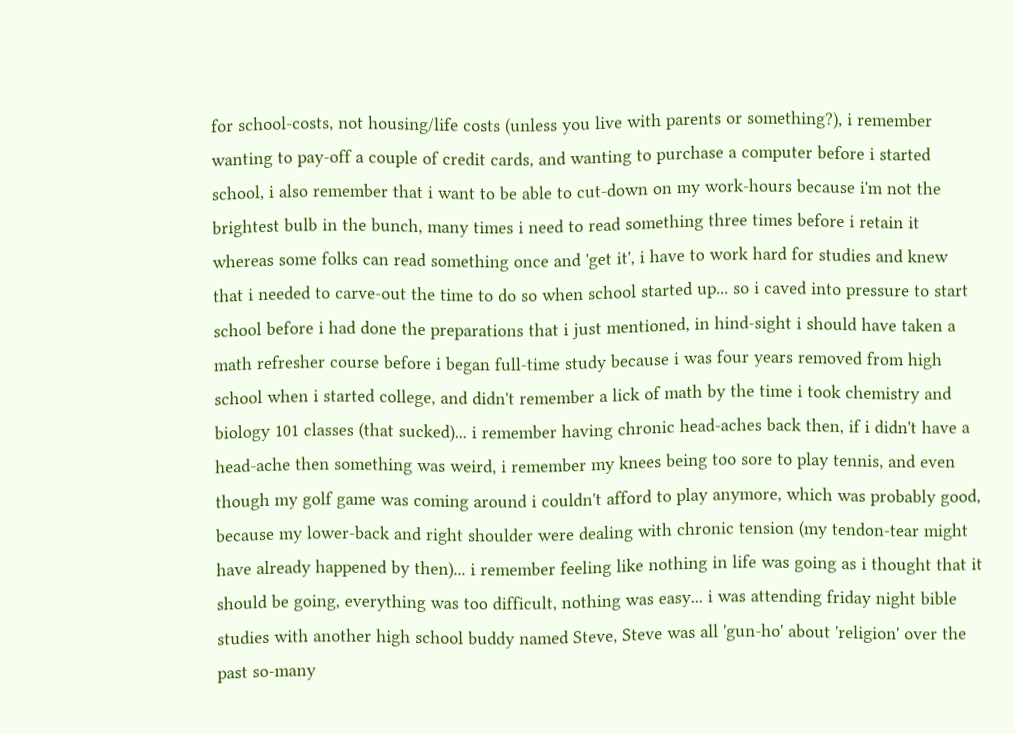for school-costs, not housing/life costs (unless you live with parents or something?), i remember wanting to pay-off a couple of credit cards, and wanting to purchase a computer before i started school, i also remember that i want to be able to cut-down on my work-hours because i'm not the brightest bulb in the bunch, many times i need to read something three times before i retain it whereas some folks can read something once and 'get it', i have to work hard for studies and knew that i needed to carve-out the time to do so when school started up... so i caved into pressure to start school before i had done the preparations that i just mentioned, in hind-sight i should have taken a math refresher course before i began full-time study because i was four years removed from high school when i started college, and didn't remember a lick of math by the time i took chemistry and biology 101 classes (that sucked)... i remember having chronic head-aches back then, if i didn't have a head-ache then something was weird, i remember my knees being too sore to play tennis, and even though my golf game was coming around i couldn't afford to play anymore, which was probably good, because my lower-back and right shoulder were dealing with chronic tension (my tendon-tear might have already happened by then)... i remember feeling like nothing in life was going as i thought that it should be going, everything was too difficult, nothing was easy... i was attending friday night bible studies with another high school buddy named Steve, Steve was all 'gun-ho' about 'religion' over the past so-many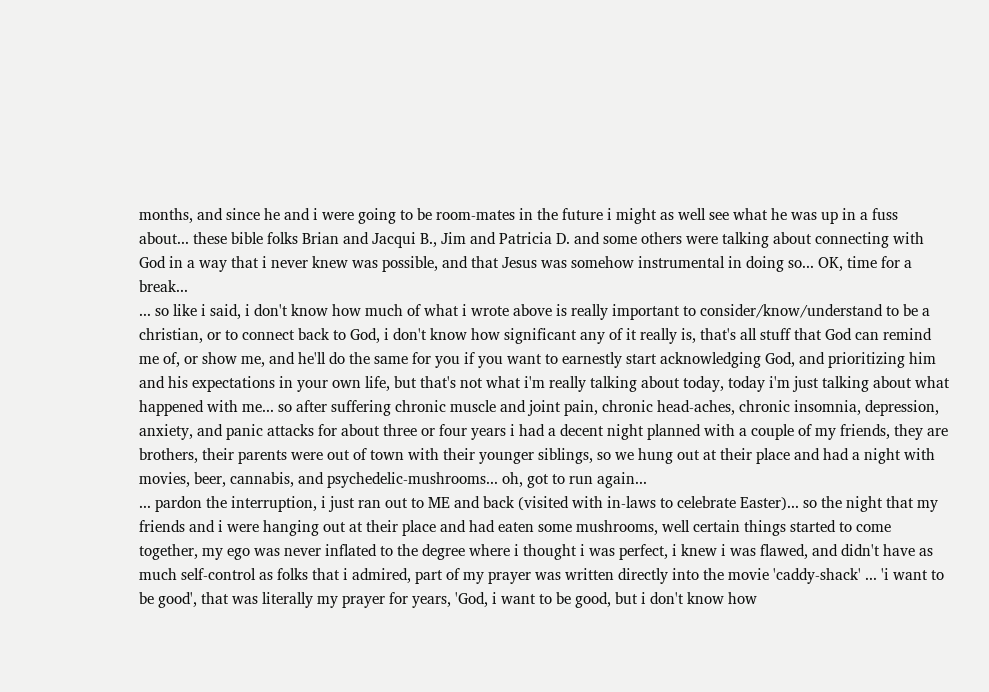months, and since he and i were going to be room-mates in the future i might as well see what he was up in a fuss about... these bible folks Brian and Jacqui B., Jim and Patricia D. and some others were talking about connecting with God in a way that i never knew was possible, and that Jesus was somehow instrumental in doing so... OK, time for a break...
... so like i said, i don't know how much of what i wrote above is really important to consider/know/understand to be a christian, or to connect back to God, i don't know how significant any of it really is, that's all stuff that God can remind me of, or show me, and he'll do the same for you if you want to earnestly start acknowledging God, and prioritizing him and his expectations in your own life, but that's not what i'm really talking about today, today i'm just talking about what happened with me... so after suffering chronic muscle and joint pain, chronic head-aches, chronic insomnia, depression, anxiety, and panic attacks for about three or four years i had a decent night planned with a couple of my friends, they are brothers, their parents were out of town with their younger siblings, so we hung out at their place and had a night with movies, beer, cannabis, and psychedelic-mushrooms... oh, got to run again...
... pardon the interruption, i just ran out to ME and back (visited with in-laws to celebrate Easter)... so the night that my friends and i were hanging out at their place and had eaten some mushrooms, well certain things started to come together, my ego was never inflated to the degree where i thought i was perfect, i knew i was flawed, and didn't have as much self-control as folks that i admired, part of my prayer was written directly into the movie 'caddy-shack' ... 'i want to be good', that was literally my prayer for years, 'God, i want to be good, but i don't know how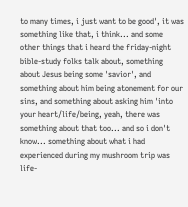to many times, i just want to be good', it was something like that, i think... and some other things that i heard the friday-night bible-study folks talk about, something about Jesus being some 'savior', and something about him being atonement for our sins, and something about asking him 'into your heart/life/being, yeah, there was something about that too... and so i don't know... something about what i had experienced during my mushroom trip was life-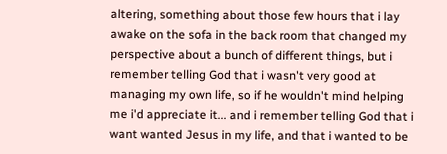altering, something about those few hours that i lay awake on the sofa in the back room that changed my perspective about a bunch of different things, but i remember telling God that i wasn't very good at managing my own life, so if he wouldn't mind helping me i'd appreciate it... and i remember telling God that i want wanted Jesus in my life, and that i wanted to be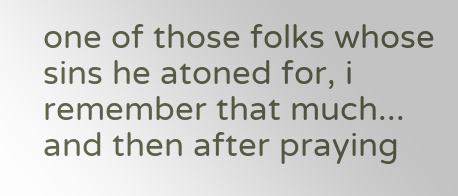one of those folks whose sins he atoned for, i remember that much... and then after praying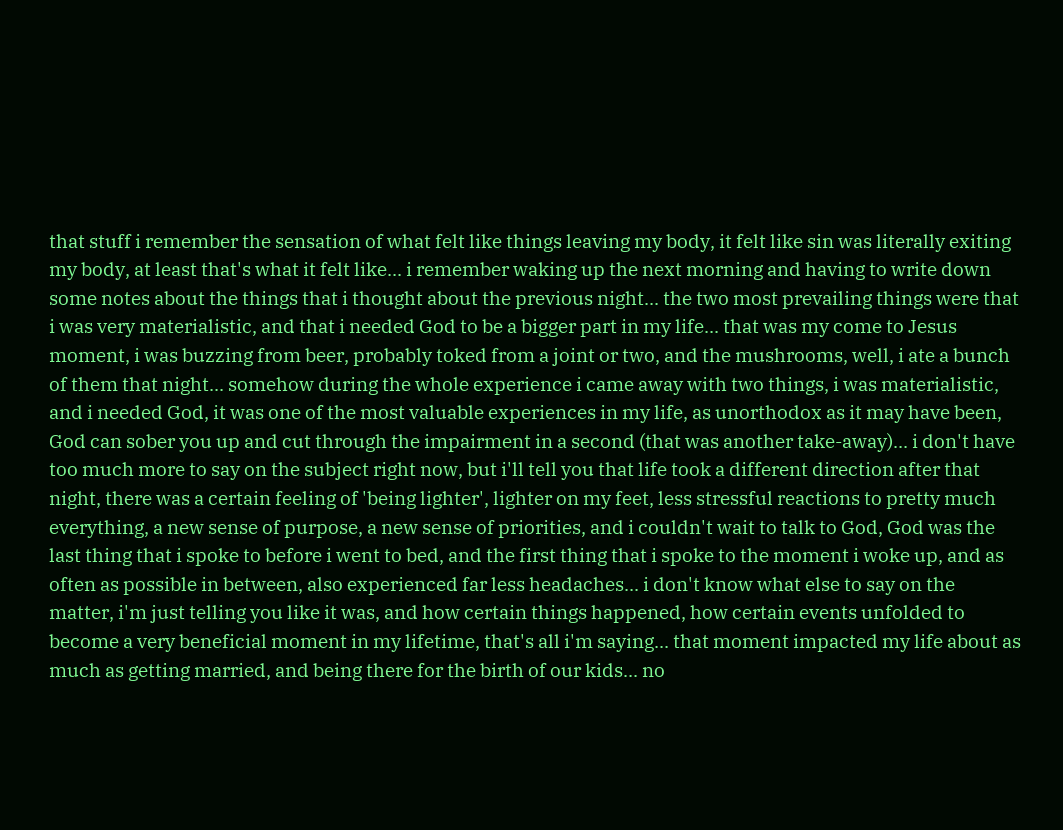that stuff i remember the sensation of what felt like things leaving my body, it felt like sin was literally exiting my body, at least that's what it felt like... i remember waking up the next morning and having to write down some notes about the things that i thought about the previous night... the two most prevailing things were that i was very materialistic, and that i needed God to be a bigger part in my life... that was my come to Jesus moment, i was buzzing from beer, probably toked from a joint or two, and the mushrooms, well, i ate a bunch of them that night... somehow during the whole experience i came away with two things, i was materialistic, and i needed God, it was one of the most valuable experiences in my life, as unorthodox as it may have been, God can sober you up and cut through the impairment in a second (that was another take-away)... i don't have too much more to say on the subject right now, but i'll tell you that life took a different direction after that night, there was a certain feeling of 'being lighter', lighter on my feet, less stressful reactions to pretty much everything, a new sense of purpose, a new sense of priorities, and i couldn't wait to talk to God, God was the last thing that i spoke to before i went to bed, and the first thing that i spoke to the moment i woke up, and as often as possible in between, also experienced far less headaches... i don't know what else to say on the matter, i'm just telling you like it was, and how certain things happened, how certain events unfolded to become a very beneficial moment in my lifetime, that's all i'm saying... that moment impacted my life about as much as getting married, and being there for the birth of our kids... no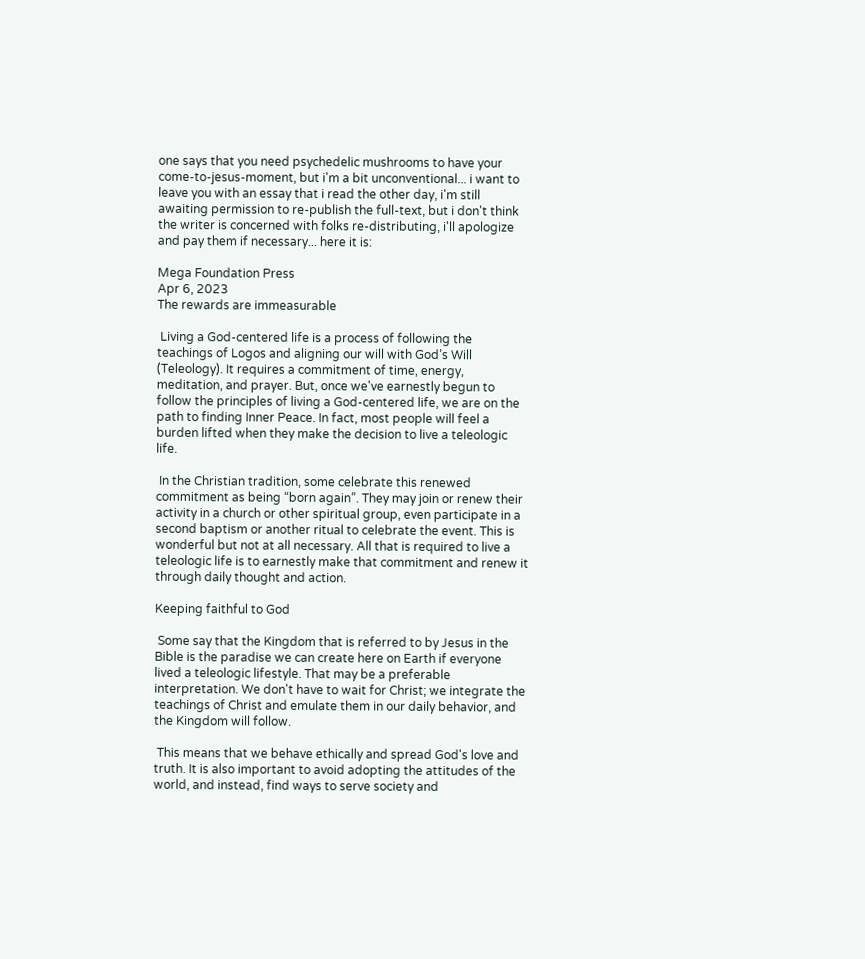one says that you need psychedelic mushrooms to have your come-to-jesus-moment, but i'm a bit unconventional... i want to leave you with an essay that i read the other day, i'm still awaiting permission to re-publish the full-text, but i don't think the writer is concerned with folks re-distributing, i'll apologize and pay them if necessary... here it is:

Mega Foundation Press
Apr 6, 2023
The rewards are immeasurable

 Living a God-centered life is a process of following the teachings of Logos and aligning our will with God’s Will (Teleology). It requires a commitment of time, energy, meditation, and prayer. But, once we've earnestly begun to follow the principles of living a God-centered life, we are on the path to finding Inner Peace. In fact, most people will feel a burden lifted when they make the decision to live a teleologic life.

 In the Christian tradition, some celebrate this renewed commitment as being “born again”. They may join or renew their activity in a church or other spiritual group, even participate in a second baptism or another ritual to celebrate the event. This is wonderful but not at all necessary. All that is required to live a teleologic life is to earnestly make that commitment and renew it through daily thought and action.

Keeping faithful to God

 Some say that the Kingdom that is referred to by Jesus in the Bible is the paradise we can create here on Earth if everyone lived a teleologic lifestyle. That may be a preferable interpretation. We don't have to wait for Christ; we integrate the teachings of Christ and emulate them in our daily behavior, and the Kingdom will follow.

 This means that we behave ethically and spread God's love and truth. It is also important to avoid adopting the attitudes of the world, and instead, find ways to serve society and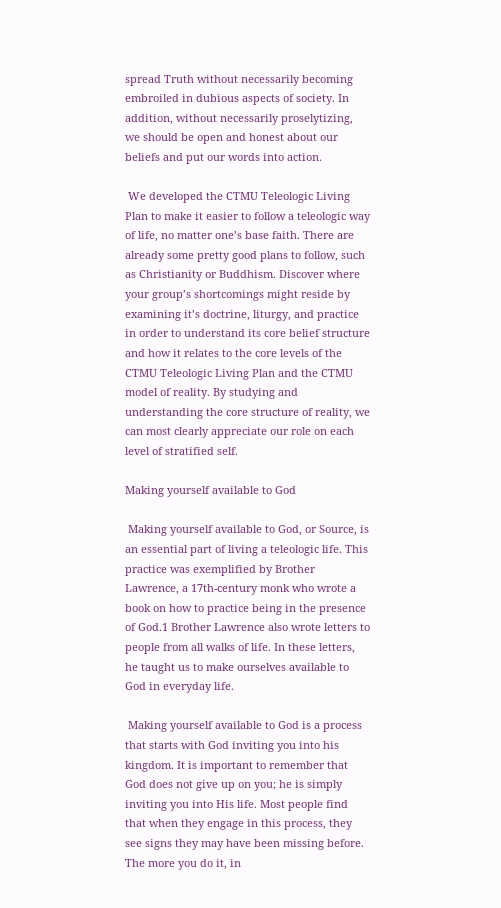spread Truth without necessarily becoming embroiled in dubious aspects of society. In addition, without necessarily proselytizing, we should be open and honest about our beliefs and put our words into action.

 We developed the CTMU Teleologic Living Plan to make it easier to follow a teleologic way of life, no matter one’s base faith. There are already some pretty good plans to follow, such as Christianity or Buddhism. Discover where your group’s shortcomings might reside by examining it’s doctrine, liturgy, and practice in order to understand its core belief structure and how it relates to the core levels of the CTMU Teleologic Living Plan and the CTMU model of reality. By studying and understanding the core structure of reality, we can most clearly appreciate our role on each level of stratified self.

Making yourself available to God

 Making yourself available to God, or Source, is an essential part of living a teleologic life. This practice was exemplified by Brother Lawrence, a 17th-century monk who wrote a book on how to practice being in the presence of God.1 Brother Lawrence also wrote letters to people from all walks of life. In these letters, he taught us to make ourselves available to God in everyday life.

 Making yourself available to God is a process that starts with God inviting you into his kingdom. It is important to remember that God does not give up on you; he is simply inviting you into His life. Most people find that when they engage in this process, they see signs they may have been missing before. The more you do it, in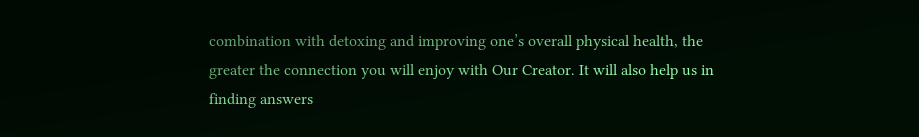combination with detoxing and improving one’s overall physical health, the greater the connection you will enjoy with Our Creator. It will also help us in finding answers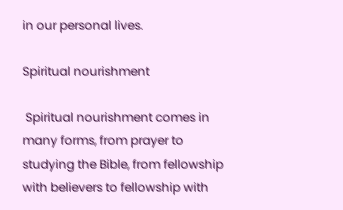in our personal lives.

Spiritual nourishment

 Spiritual nourishment comes in many forms, from prayer to studying the Bible, from fellowship with believers to fellowship with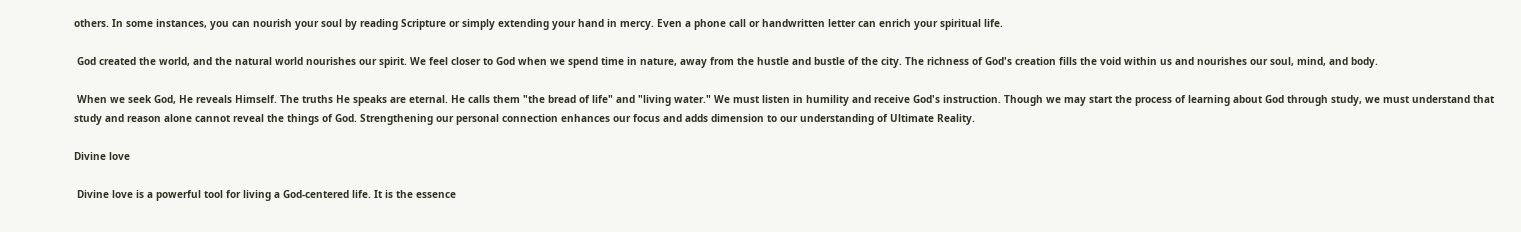others. In some instances, you can nourish your soul by reading Scripture or simply extending your hand in mercy. Even a phone call or handwritten letter can enrich your spiritual life.

 God created the world, and the natural world nourishes our spirit. We feel closer to God when we spend time in nature, away from the hustle and bustle of the city. The richness of God's creation fills the void within us and nourishes our soul, mind, and body.

 When we seek God, He reveals Himself. The truths He speaks are eternal. He calls them "the bread of life" and "living water." We must listen in humility and receive God's instruction. Though we may start the process of learning about God through study, we must understand that study and reason alone cannot reveal the things of God. Strengthening our personal connection enhances our focus and adds dimension to our understanding of Ultimate Reality.

Divine love

 Divine love is a powerful tool for living a God-centered life. It is the essence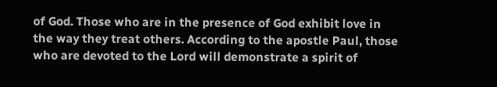of God. Those who are in the presence of God exhibit love in the way they treat others. According to the apostle Paul, those who are devoted to the Lord will demonstrate a spirit of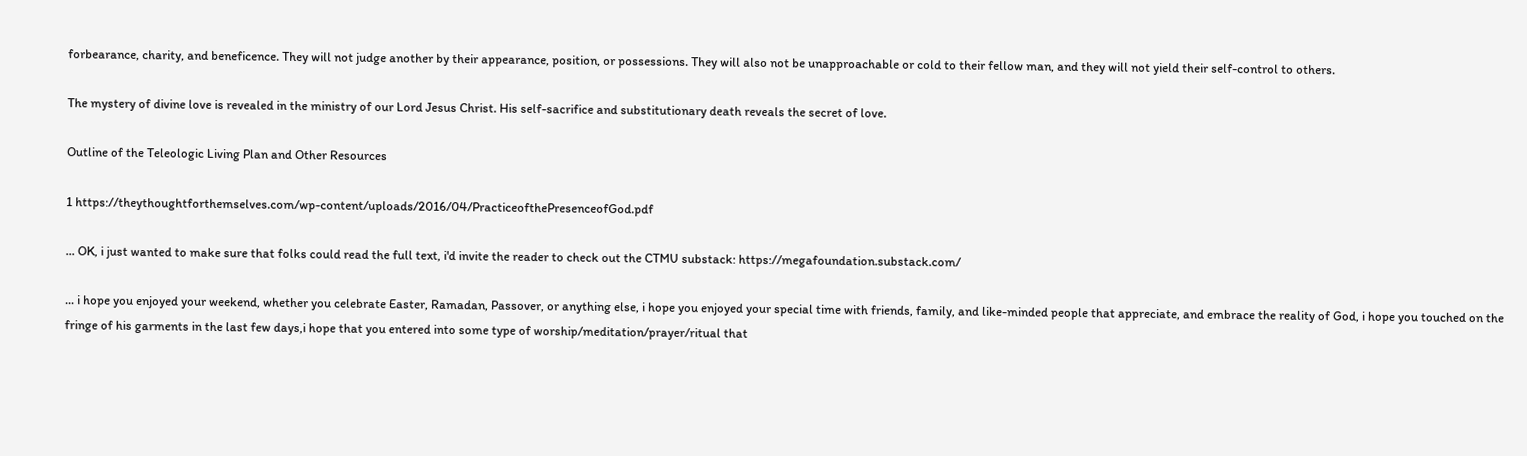forbearance, charity, and beneficence. They will not judge another by their appearance, position, or possessions. They will also not be unapproachable or cold to their fellow man, and they will not yield their self-control to others.

The mystery of divine love is revealed in the ministry of our Lord Jesus Christ. His self-sacrifice and substitutionary death reveals the secret of love.

Outline of the Teleologic Living Plan and Other Resources

1 https://theythoughtforthemselves.com/wp-content/uploads/2016/04/PracticeofthePresenceofGod.pdf

... OK, i just wanted to make sure that folks could read the full text, i'd invite the reader to check out the CTMU substack: https://megafoundation.substack.com/

... i hope you enjoyed your weekend, whether you celebrate Easter, Ramadan, Passover, or anything else, i hope you enjoyed your special time with friends, family, and like-minded people that appreciate, and embrace the reality of God, i hope you touched on the fringe of his garments in the last few days,i hope that you entered into some type of worship/meditation/prayer/ritual that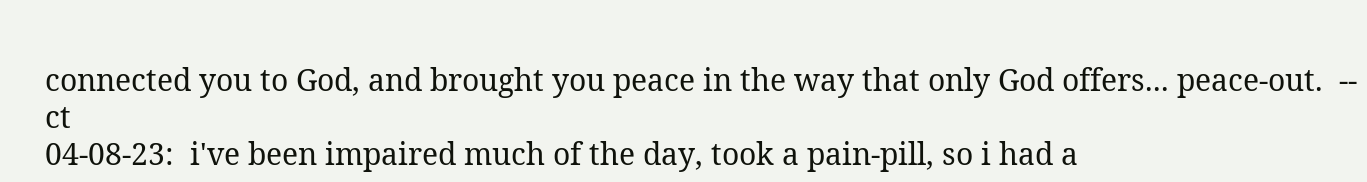connected you to God, and brought you peace in the way that only God offers... peace-out.  --  ct
04-08-23:  i've been impaired much of the day, took a pain-pill, so i had a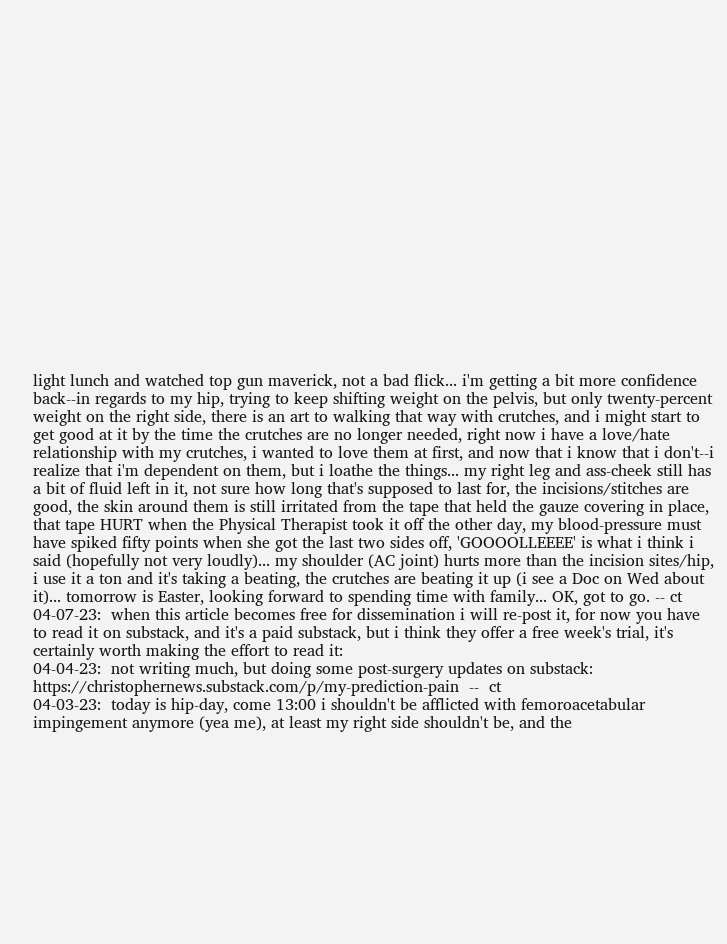light lunch and watched top gun maverick, not a bad flick... i'm getting a bit more confidence back--in regards to my hip, trying to keep shifting weight on the pelvis, but only twenty-percent weight on the right side, there is an art to walking that way with crutches, and i might start to get good at it by the time the crutches are no longer needed, right now i have a love/hate relationship with my crutches, i wanted to love them at first, and now that i know that i don't--i realize that i'm dependent on them, but i loathe the things... my right leg and ass-cheek still has a bit of fluid left in it, not sure how long that's supposed to last for, the incisions/stitches are good, the skin around them is still irritated from the tape that held the gauze covering in place, that tape HURT when the Physical Therapist took it off the other day, my blood-pressure must have spiked fifty points when she got the last two sides off, 'GOOOOLLEEEE' is what i think i said (hopefully not very loudly)... my shoulder (AC joint) hurts more than the incision sites/hip, i use it a ton and it's taking a beating, the crutches are beating it up (i see a Doc on Wed about it)... tomorrow is Easter, looking forward to spending time with family... OK, got to go. -- ct
04-07-23:  when this article becomes free for dissemination i will re-post it, for now you have to read it on substack, and it's a paid substack, but i think they offer a free week's trial, it's certainly worth making the effort to read it:
04-04-23:  not writing much, but doing some post-surgery updates on substack: https://christophernews.substack.com/p/my-prediction-pain  --  ct
04-03-23:  today is hip-day, come 13:00 i shouldn't be afflicted with femoroacetabular impingement anymore (yea me), at least my right side shouldn't be, and the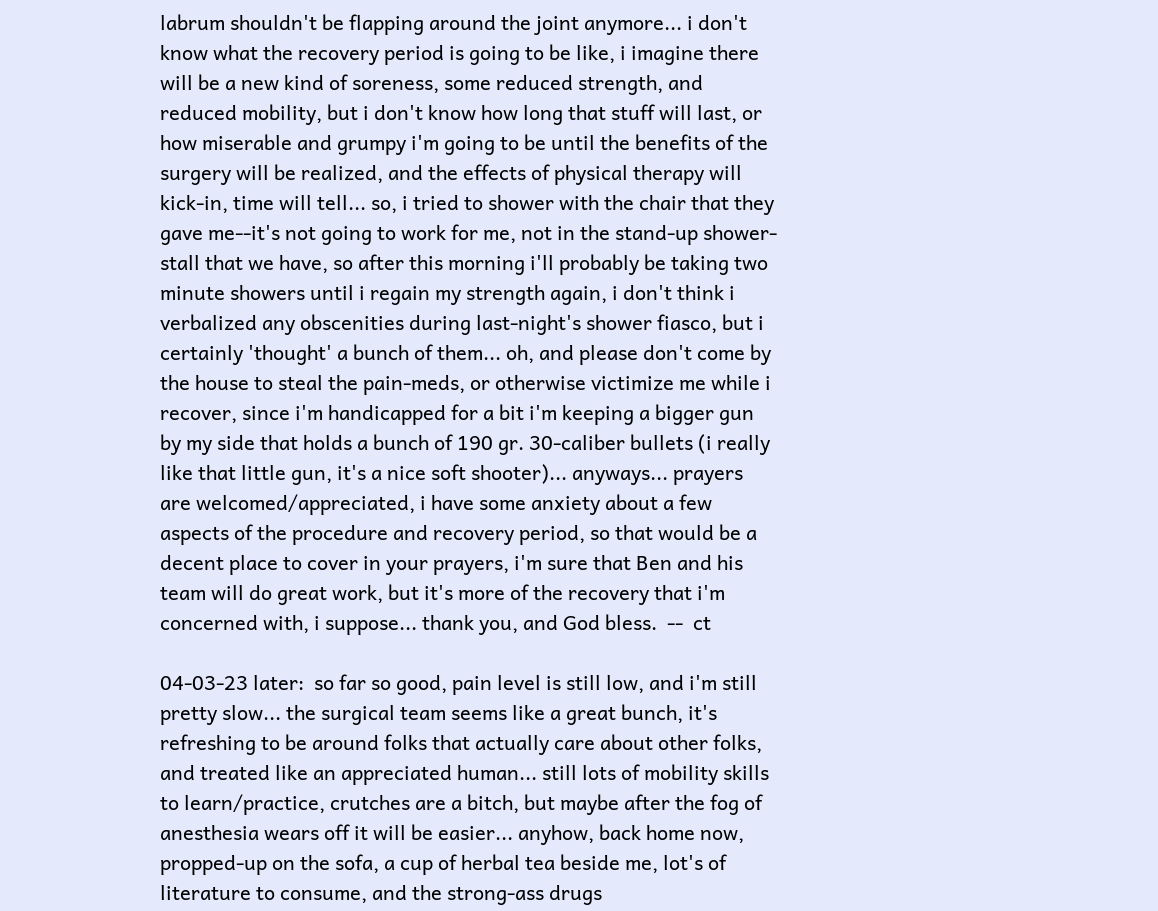labrum shouldn't be flapping around the joint anymore... i don't know what the recovery period is going to be like, i imagine there will be a new kind of soreness, some reduced strength, and reduced mobility, but i don't know how long that stuff will last, or how miserable and grumpy i'm going to be until the benefits of the surgery will be realized, and the effects of physical therapy will kick-in, time will tell... so, i tried to shower with the chair that they gave me--it's not going to work for me, not in the stand-up shower-stall that we have, so after this morning i'll probably be taking two minute showers until i regain my strength again, i don't think i verbalized any obscenities during last-night's shower fiasco, but i certainly 'thought' a bunch of them... oh, and please don't come by the house to steal the pain-meds, or otherwise victimize me while i recover, since i'm handicapped for a bit i'm keeping a bigger gun by my side that holds a bunch of 190 gr. 30-caliber bullets (i really like that little gun, it's a nice soft shooter)... anyways... prayers are welcomed/appreciated, i have some anxiety about a few aspects of the procedure and recovery period, so that would be a decent place to cover in your prayers, i'm sure that Ben and his team will do great work, but it's more of the recovery that i'm concerned with, i suppose... thank you, and God bless.  --  ct

04-03-23 later:  so far so good, pain level is still low, and i'm still pretty slow... the surgical team seems like a great bunch, it's refreshing to be around folks that actually care about other folks, and treated like an appreciated human... still lots of mobility skills to learn/practice, crutches are a bitch, but maybe after the fog of anesthesia wears off it will be easier... anyhow, back home now, propped-up on the sofa, a cup of herbal tea beside me, lot's of literature to consume, and the strong-ass drugs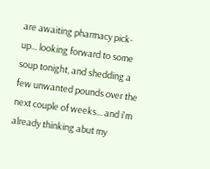are awaiting pharmacy pick-up... looking forward to some soup tonight, and shedding a few unwanted pounds over the next couple of weeks... and i'm already thinking abut my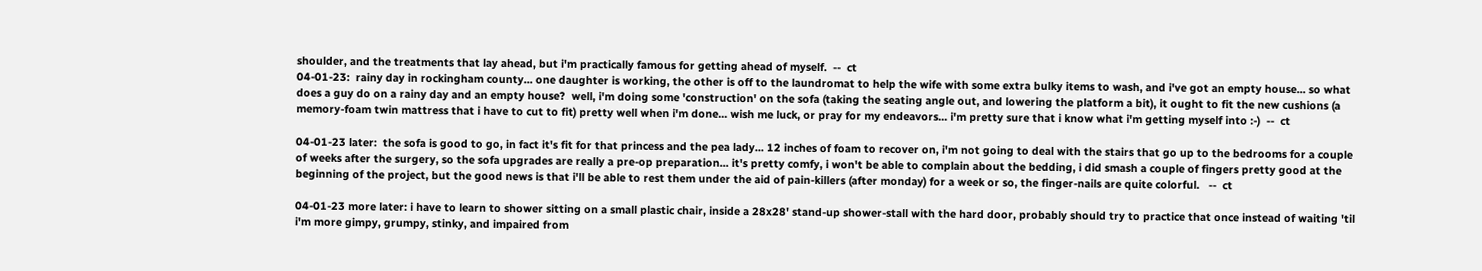shoulder, and the treatments that lay ahead, but i'm practically famous for getting ahead of myself.  --  ct
04-01-23:  rainy day in rockingham county... one daughter is working, the other is off to the laundromat to help the wife with some extra bulky items to wash, and i've got an empty house... so what does a guy do on a rainy day and an empty house?  well, i'm doing some 'construction' on the sofa (taking the seating angle out, and lowering the platform a bit), it ought to fit the new cushions (a memory-foam twin mattress that i have to cut to fit) pretty well when i'm done... wish me luck, or pray for my endeavors... i'm pretty sure that i know what i'm getting myself into :-)  --  ct

04-01-23 later:  the sofa is good to go, in fact it's fit for that princess and the pea lady... 12 inches of foam to recover on, i'm not going to deal with the stairs that go up to the bedrooms for a couple of weeks after the surgery, so the sofa upgrades are really a pre-op preparation... it's pretty comfy, i won't be able to complain about the bedding, i did smash a couple of fingers pretty good at the beginning of the project, but the good news is that i'll be able to rest them under the aid of pain-killers (after monday) for a week or so, the finger-nails are quite colorful.   --  ct

04-01-23 more later: i have to learn to shower sitting on a small plastic chair, inside a 28x28' stand-up shower-stall with the hard door, probably should try to practice that once instead of waiting 'til i'm more gimpy, grumpy, stinky, and impaired from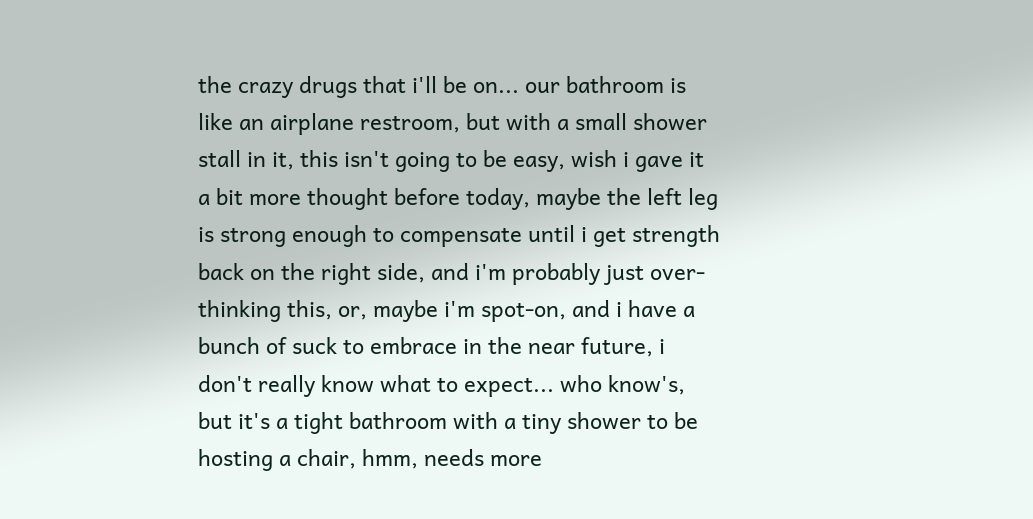the crazy drugs that i'll be on... our bathroom is like an airplane restroom, but with a small shower stall in it, this isn't going to be easy, wish i gave it a bit more thought before today, maybe the left leg is strong enough to compensate until i get strength back on the right side, and i'm probably just over-thinking this, or, maybe i'm spot-on, and i have a bunch of suck to embrace in the near future, i don't really know what to expect... who know's, but it's a tight bathroom with a tiny shower to be hosting a chair, hmm, needs more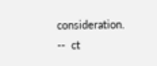consideration.  --  ct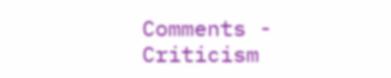Comments - Criticism